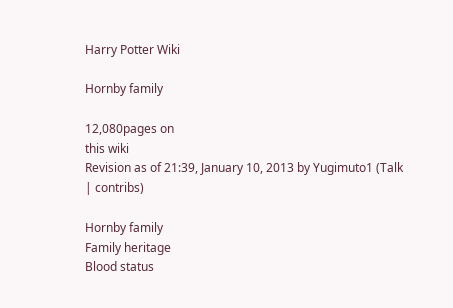Harry Potter Wiki

Hornby family

12,080pages on
this wiki
Revision as of 21:39, January 10, 2013 by Yugimuto1 (Talk | contribs)

Hornby family
Family heritage
Blood status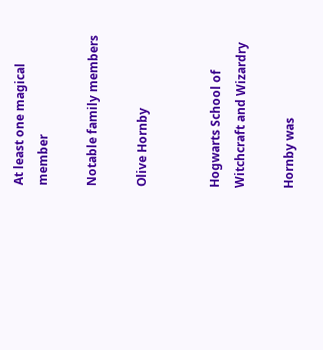At least one magical member

Notable family members

Olive Hornby


Hogwarts School of Witchcraft and Wizardry

Hornby was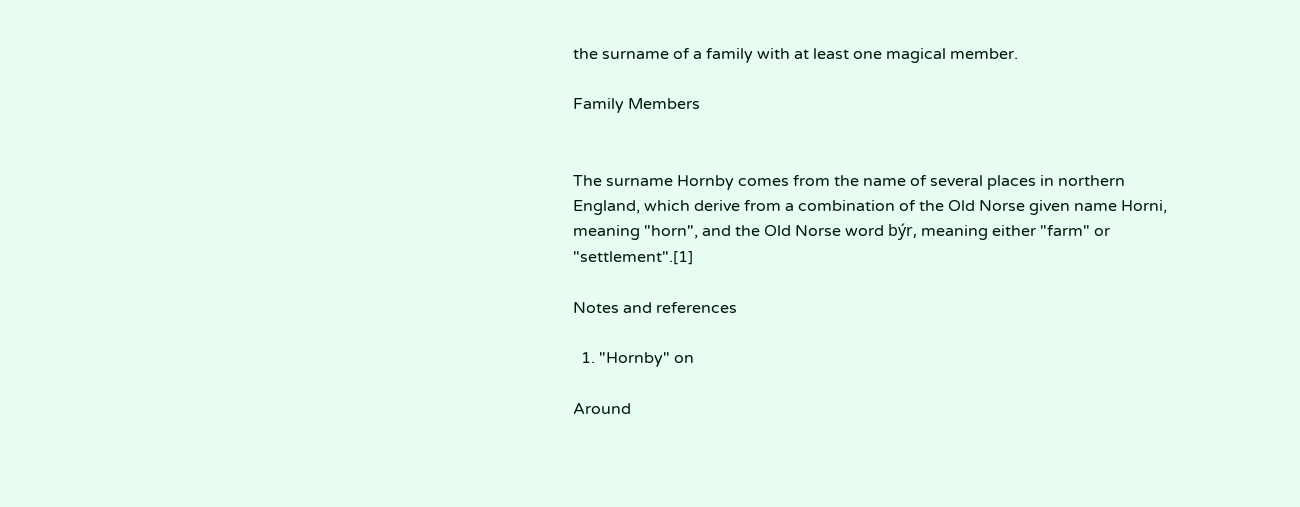the surname of a family with at least one magical member.

Family Members


The surname Hornby comes from the name of several places in northern England, which derive from a combination of the Old Norse given name Horni, meaning "horn", and the Old Norse word býr, meaning either "farm" or "settlement".[1]

Notes and references

  1. "Hornby" on

Around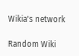Wikia's network

Random Wiki